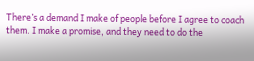There’s a demand I make of people before I agree to coach them. I make a promise, and they need to do the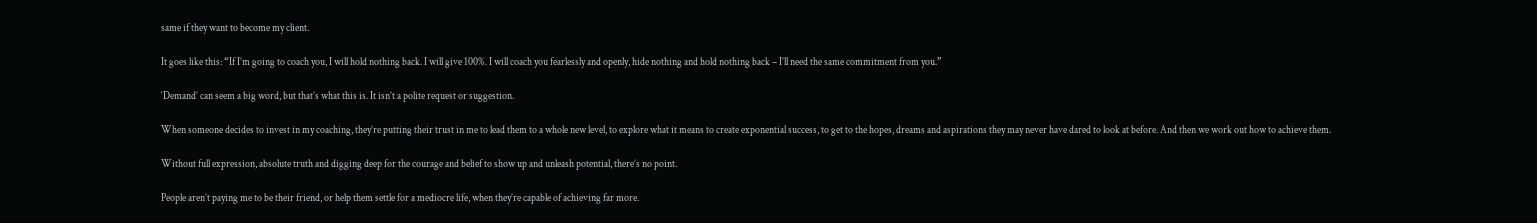same if they want to become my client.

It goes like this: “If I’m going to coach you, I will hold nothing back. I will give 100%. I will coach you fearlessly and openly, hide nothing and hold nothing back – I’ll need the same commitment from you.”

‘Demand’ can seem a big word, but that’s what this is. It isn’t a polite request or suggestion.

When someone decides to invest in my coaching, they’re putting their trust in me to lead them to a whole new level, to explore what it means to create exponential success, to get to the hopes, dreams and aspirations they may never have dared to look at before. And then we work out how to achieve them.

Without full expression, absolute truth and digging deep for the courage and belief to show up and unleash potential, there’s no point.

People aren’t paying me to be their friend, or help them settle for a mediocre life, when they’re capable of achieving far more.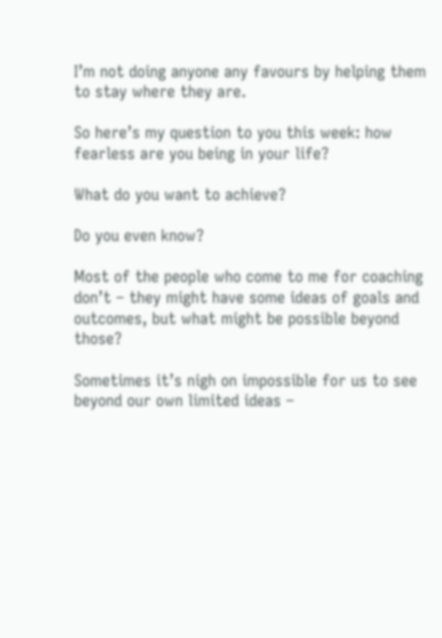I’m not doing anyone any favours by helping them to stay where they are.

So here’s my question to you this week: how fearless are you being in your life?

What do you want to achieve?

Do you even know?

Most of the people who come to me for coaching don’t – they might have some ideas of goals and outcomes, but what might be possible beyond those?

Sometimes it’s nigh on impossible for us to see beyond our own limited ideas –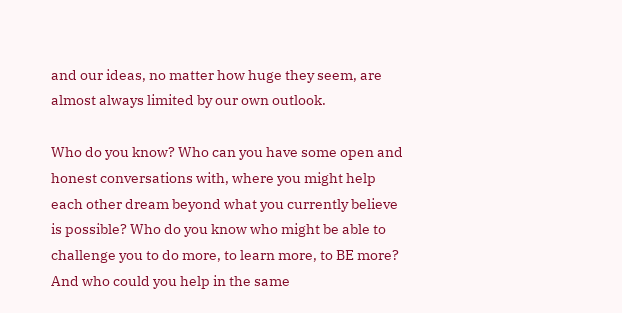and our ideas, no matter how huge they seem, are almost always limited by our own outlook.

Who do you know? Who can you have some open and honest conversations with, where you might help each other dream beyond what you currently believe is possible? Who do you know who might be able to challenge you to do more, to learn more, to BE more? And who could you help in the same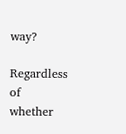way?

Regardless of whether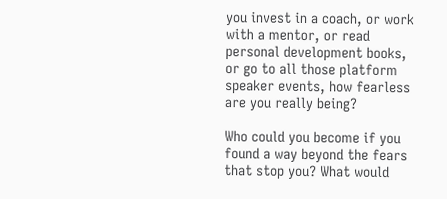you invest in a coach, or work with a mentor, or read personal development books, or go to all those platform speaker events, how fearless are you really being?

Who could you become if you found a way beyond the fears that stop you? What would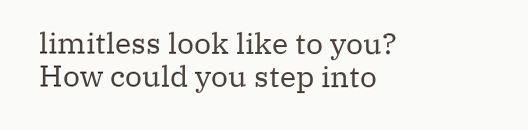limitless look like to you? How could you step into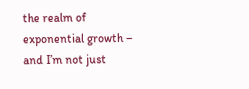the realm of exponential growth – and I’m not just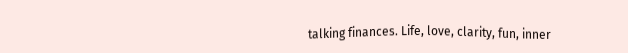talking finances. Life, love, clarity, fun, inner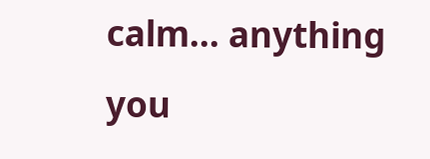calm… anything you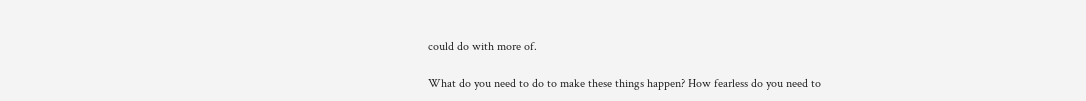could do with more of.

What do you need to do to make these things happen? How fearless do you need to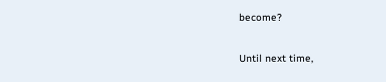become?

Until next time,